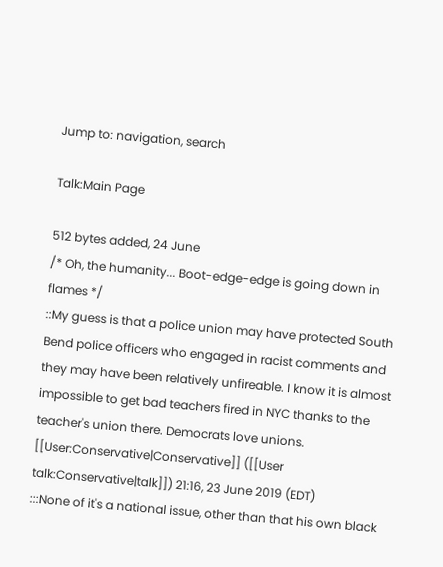Jump to: navigation, search

Talk:Main Page

512 bytes added, 24 June
/* Oh, the humanity... Boot-edge-edge is going down in flames */
::My guess is that a police union may have protected South Bend police officers who engaged in racist comments and they may have been relatively unfireable. I know it is almost impossible to get bad teachers fired in NYC thanks to the teacher's union there. Democrats love unions. [[User:Conservative|Conservative]] ([[User talk:Conservative|talk]]) 21:16, 23 June 2019 (EDT)
:::None of it's a national issue, other than that his own black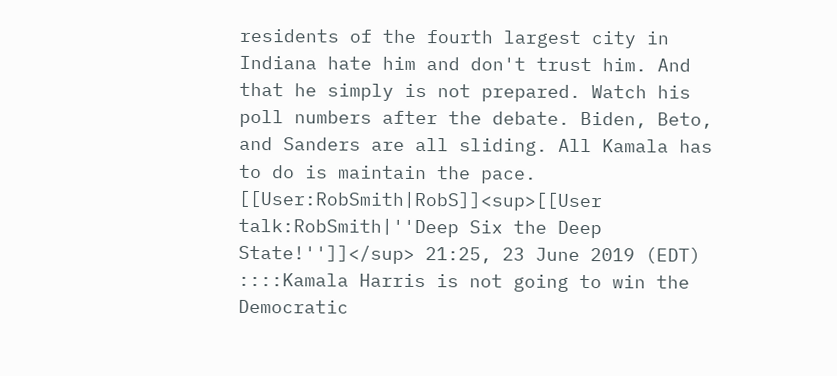residents of the fourth largest city in Indiana hate him and don't trust him. And that he simply is not prepared. Watch his poll numbers after the debate. Biden, Beto, and Sanders are all sliding. All Kamala has to do is maintain the pace. [[User:RobSmith|RobS]]<sup>[[User talk:RobSmith|''Deep Six the Deep State!'']]</sup> 21:25, 23 June 2019 (EDT)
::::Kamala Harris is not going to win the Democratic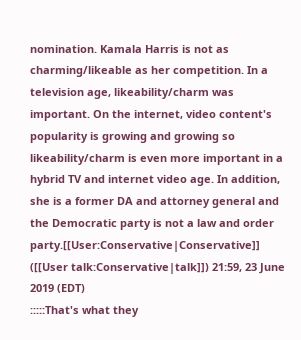nomination. Kamala Harris is not as charming/likeable as her competition. In a television age, likeability/charm was important. On the internet, video content's popularity is growing and growing so likeability/charm is even more important in a hybrid TV and internet video age. In addition, she is a former DA and attorney general and the Democratic party is not a law and order party.[[User:Conservative|Conservative]] ([[User talk:Conservative|talk]]) 21:59, 23 June 2019 (EDT)
:::::That's what they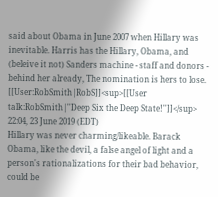said about Obama in June 2007 when Hillary was inevitable. Harris has the Hillary, Obama, and (beleive it not) Sanders machine - staff and donors - behind her already, The nomination is hers to lose. [[User:RobSmith|RobS]]<sup>[[User talk:RobSmith|''Deep Six the Deep State!'']]</sup> 22:04, 23 June 2019 (EDT)
Hillary was never charming/likeable. Barack Obama, like the devil, a false angel of light and a person's rationalizations for their bad behavior, could be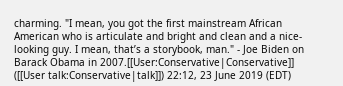charming. "I mean, you got the first mainstream African American who is articulate and bright and clean and a nice-looking guy. I mean, that’s a storybook, man." - Joe Biden on Barack Obama in 2007.[[User:Conservative|Conservative]] ([[User talk:Conservative|talk]]) 22:12, 23 June 2019 (EDT)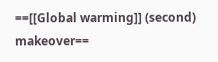==[[Global warming]] (second) makeover==